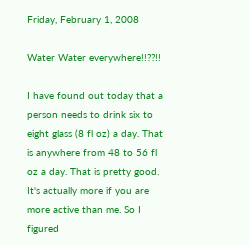Friday, February 1, 2008

Water Water everywhere!!??!!

I have found out today that a person needs to drink six to eight glass (8 fl oz) a day. That is anywhere from 48 to 56 fl oz a day. That is pretty good. It's actually more if you are more active than me. So I figured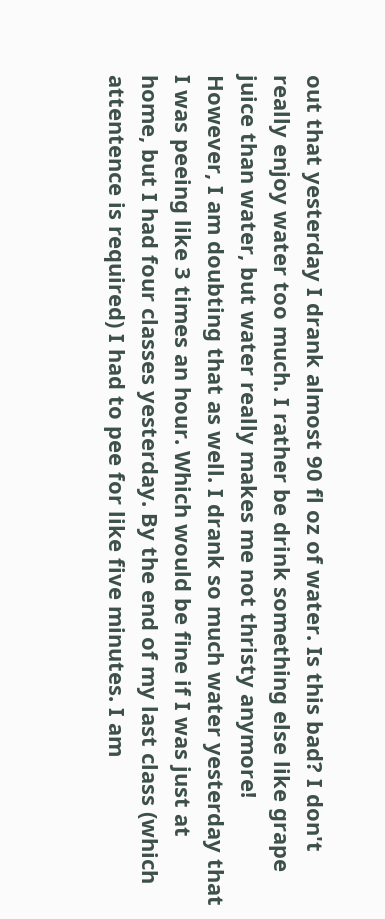out that yesterday I drank almost 90 fl oz of water. Is this bad? I don't really enjoy water too much. I rather be drink something else like grape juice than water, but water really makes me not thristy anymore! However, I am doubting that as well. I drank so much water yesterday that I was peeing like 3 times an hour. Which would be fine if I was just at home, but I had four classes yesterday. By the end of my last class (which attentence is required) I had to pee for like five minutes. I am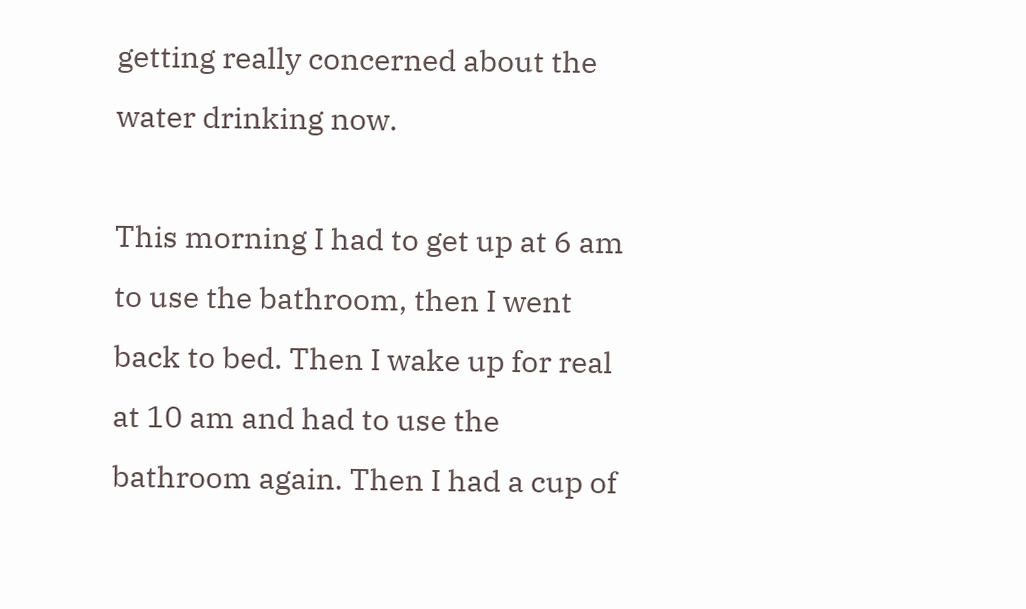getting really concerned about the water drinking now.

This morning I had to get up at 6 am to use the bathroom, then I went back to bed. Then I wake up for real at 10 am and had to use the bathroom again. Then I had a cup of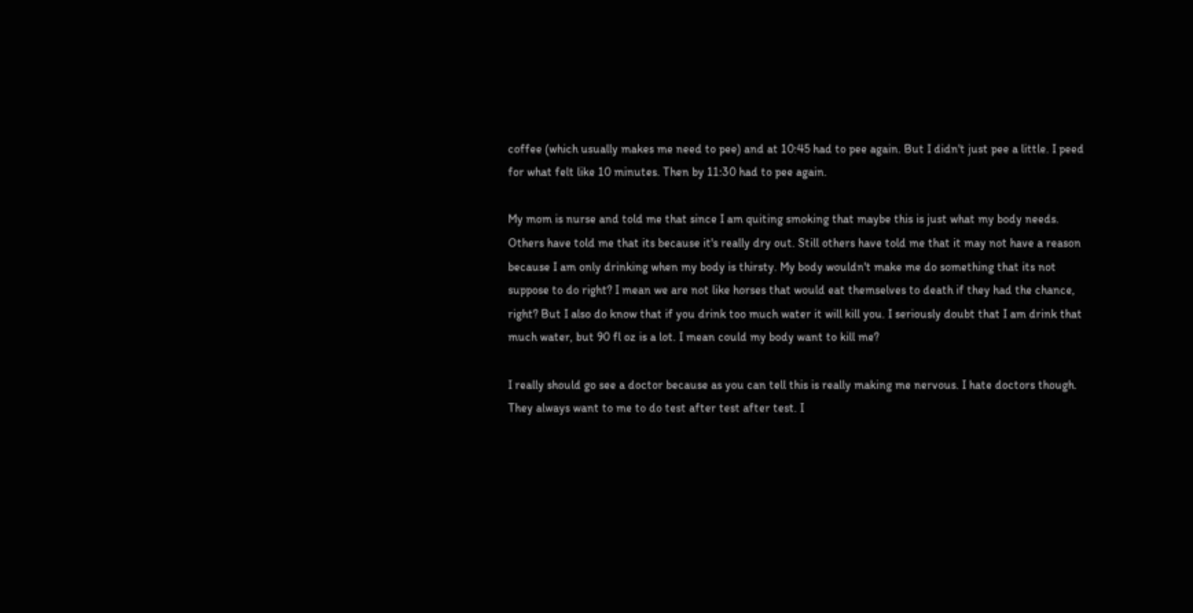coffee (which usually makes me need to pee) and at 10:45 had to pee again. But I didn't just pee a little. I peed for what felt like 10 minutes. Then by 11:30 had to pee again.

My mom is nurse and told me that since I am quiting smoking that maybe this is just what my body needs. Others have told me that its because it's really dry out. Still others have told me that it may not have a reason because I am only drinking when my body is thirsty. My body wouldn't make me do something that its not suppose to do right? I mean we are not like horses that would eat themselves to death if they had the chance, right? But I also do know that if you drink too much water it will kill you. I seriously doubt that I am drink that much water, but 90 fl oz is a lot. I mean could my body want to kill me?

I really should go see a doctor because as you can tell this is really making me nervous. I hate doctors though. They always want to me to do test after test after test. I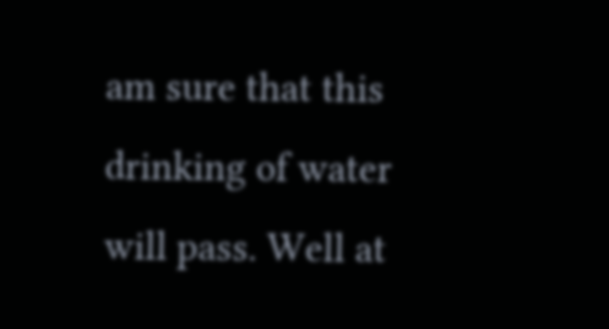am sure that this drinking of water will pass. Well at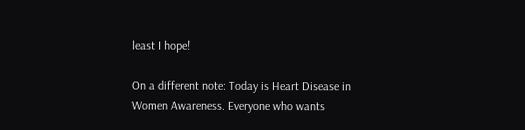least I hope!

On a different note: Today is Heart Disease in Women Awareness. Everyone who wants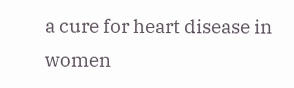a cure for heart disease in women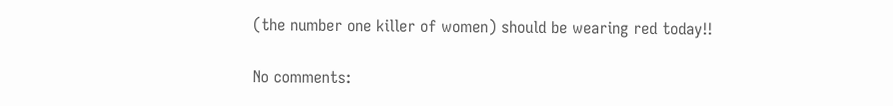(the number one killer of women) should be wearing red today!!

No comments: